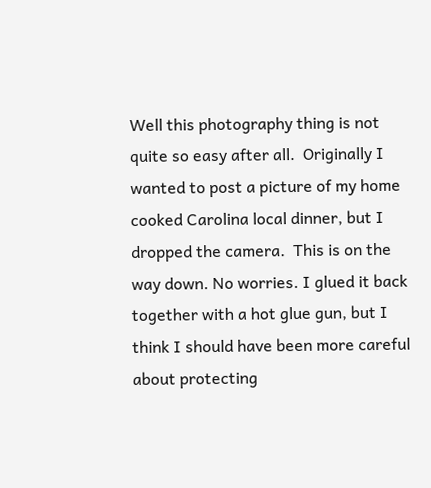Well this photography thing is not quite so easy after all.  Originally I wanted to post a picture of my home cooked Carolina local dinner, but I dropped the camera.  This is on the way down. No worries. I glued it back together with a hot glue gun, but I think I should have been more careful about protecting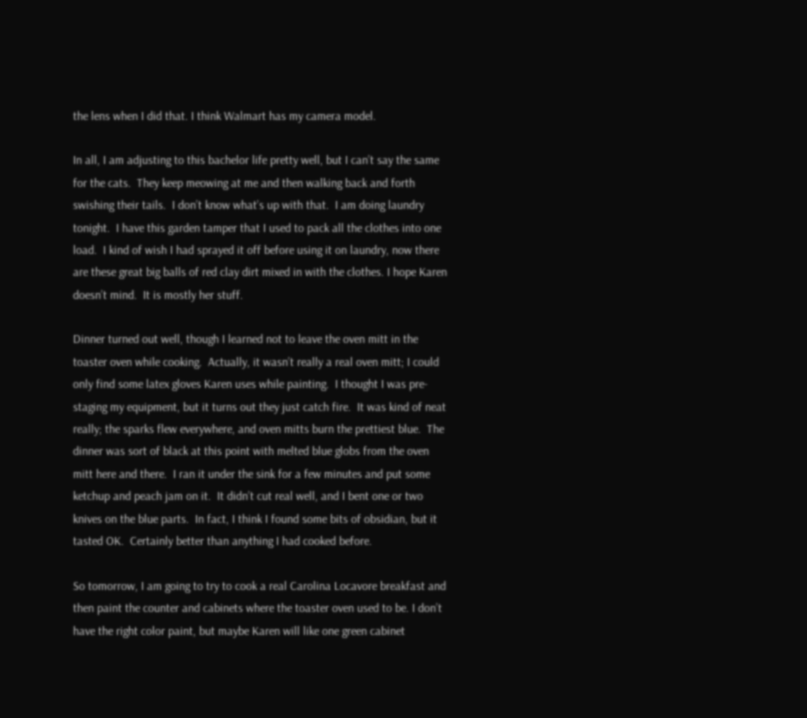the lens when I did that. I think Walmart has my camera model.

In all, I am adjusting to this bachelor life pretty well, but I can’t say the same for the cats.  They keep meowing at me and then walking back and forth swishing their tails.  I don’t know what’s up with that.  I am doing laundry tonight.  I have this garden tamper that I used to pack all the clothes into one load.  I kind of wish I had sprayed it off before using it on laundry, now there are these great big balls of red clay dirt mixed in with the clothes. I hope Karen doesn’t mind.  It is mostly her stuff.

Dinner turned out well, though I learned not to leave the oven mitt in the toaster oven while cooking.  Actually, it wasn’t really a real oven mitt; I could only find some latex gloves Karen uses while painting.  I thought I was pre-staging my equipment, but it turns out they just catch fire.  It was kind of neat really; the sparks flew everywhere, and oven mitts burn the prettiest blue.  The dinner was sort of black at this point with melted blue globs from the oven mitt here and there.  I ran it under the sink for a few minutes and put some ketchup and peach jam on it.  It didn’t cut real well, and I bent one or two knives on the blue parts.  In fact, I think I found some bits of obsidian, but it tasted OK.  Certainly better than anything I had cooked before.

So tomorrow, I am going to try to cook a real Carolina Locavore breakfast and then paint the counter and cabinets where the toaster oven used to be. I don’t have the right color paint, but maybe Karen will like one green cabinet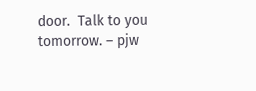door.  Talk to you tomorrow. – pjw